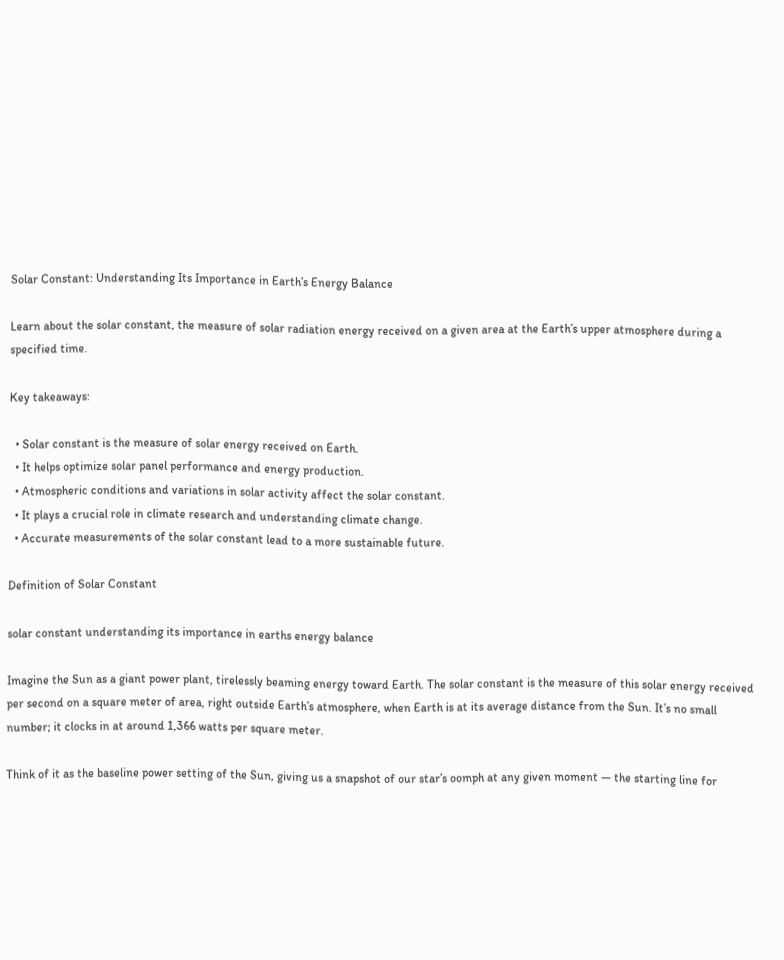Solar Constant: Understanding Its Importance in Earth’s Energy Balance

Learn about the solar constant, the measure of solar radiation energy received on a given area at the Earth’s upper atmosphere during a specified time.

Key takeaways:

  • Solar constant is the measure of solar energy received on Earth.
  • It helps optimize solar panel performance and energy production.
  • Atmospheric conditions and variations in solar activity affect the solar constant.
  • It plays a crucial role in climate research and understanding climate change.
  • Accurate measurements of the solar constant lead to a more sustainable future.

Definition of Solar Constant

solar constant understanding its importance in earths energy balance

Imagine the Sun as a giant power plant, tirelessly beaming energy toward Earth. The solar constant is the measure of this solar energy received per second on a square meter of area, right outside Earth’s atmosphere, when Earth is at its average distance from the Sun. It’s no small number; it clocks in at around 1,366 watts per square meter.

Think of it as the baseline power setting of the Sun, giving us a snapshot of our star’s oomph at any given moment — the starting line for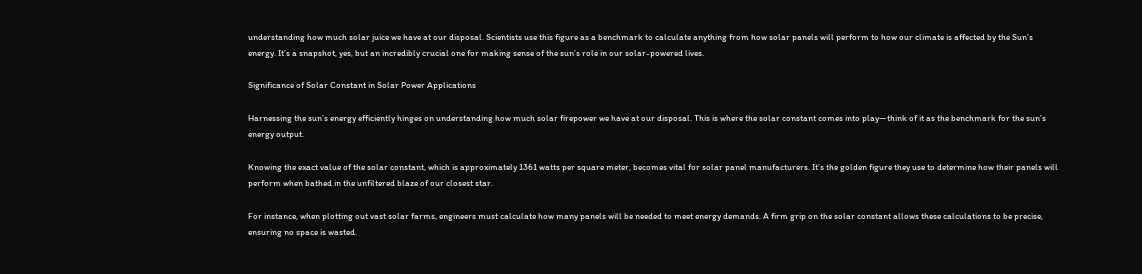understanding how much solar juice we have at our disposal. Scientists use this figure as a benchmark to calculate anything from how solar panels will perform to how our climate is affected by the Sun’s energy. It’s a snapshot, yes, but an incredibly crucial one for making sense of the sun’s role in our solar-powered lives.

Significance of Solar Constant in Solar Power Applications

Harnessing the sun’s energy efficiently hinges on understanding how much solar firepower we have at our disposal. This is where the solar constant comes into play—think of it as the benchmark for the sun’s energy output.

Knowing the exact value of the solar constant, which is approximately 1361 watts per square meter, becomes vital for solar panel manufacturers. It’s the golden figure they use to determine how their panels will perform when bathed in the unfiltered blaze of our closest star.

For instance, when plotting out vast solar farms, engineers must calculate how many panels will be needed to meet energy demands. A firm grip on the solar constant allows these calculations to be precise, ensuring no space is wasted.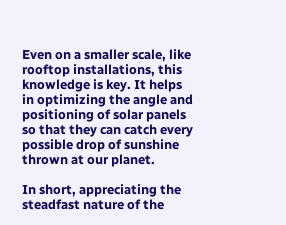Even on a smaller scale, like rooftop installations, this knowledge is key. It helps in optimizing the angle and positioning of solar panels so that they can catch every possible drop of sunshine thrown at our planet.

In short, appreciating the steadfast nature of the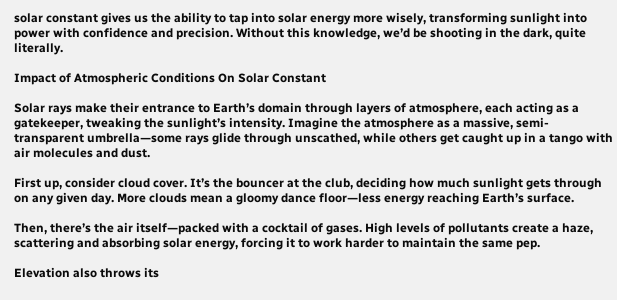solar constant gives us the ability to tap into solar energy more wisely, transforming sunlight into power with confidence and precision. Without this knowledge, we’d be shooting in the dark, quite literally.

Impact of Atmospheric Conditions On Solar Constant

Solar rays make their entrance to Earth’s domain through layers of atmosphere, each acting as a gatekeeper, tweaking the sunlight’s intensity. Imagine the atmosphere as a massive, semi-transparent umbrella—some rays glide through unscathed, while others get caught up in a tango with air molecules and dust.

First up, consider cloud cover. It’s the bouncer at the club, deciding how much sunlight gets through on any given day. More clouds mean a gloomy dance floor—less energy reaching Earth’s surface.

Then, there’s the air itself—packed with a cocktail of gases. High levels of pollutants create a haze, scattering and absorbing solar energy, forcing it to work harder to maintain the same pep.

Elevation also throws its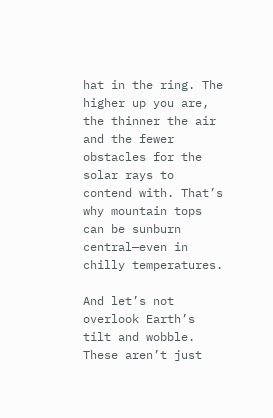hat in the ring. The higher up you are, the thinner the air and the fewer obstacles for the solar rays to contend with. That’s why mountain tops can be sunburn central—even in chilly temperatures.

And let’s not overlook Earth’s tilt and wobble. These aren’t just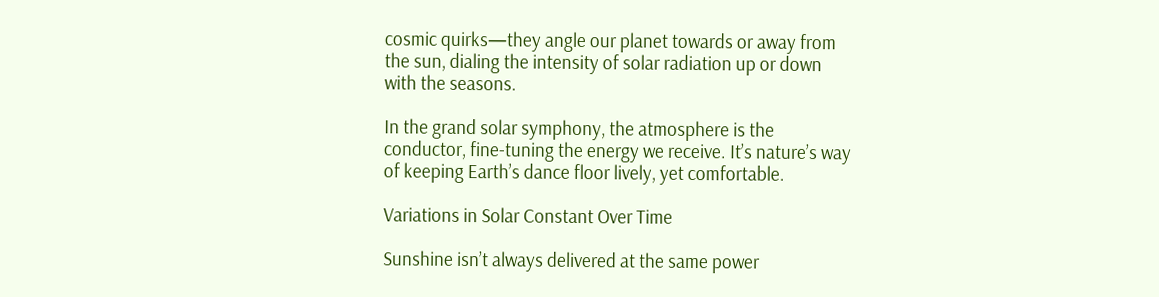cosmic quirks—they angle our planet towards or away from the sun, dialing the intensity of solar radiation up or down with the seasons.

In the grand solar symphony, the atmosphere is the conductor, fine-tuning the energy we receive. It’s nature’s way of keeping Earth’s dance floor lively, yet comfortable.

Variations in Solar Constant Over Time

Sunshine isn’t always delivered at the same power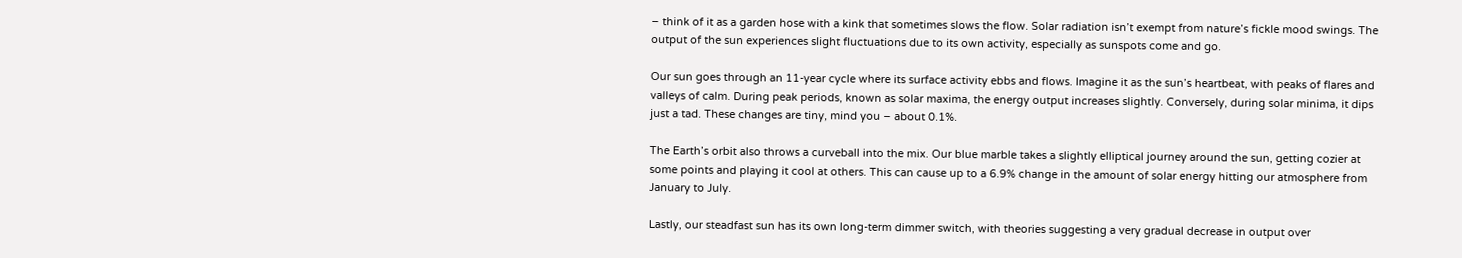– think of it as a garden hose with a kink that sometimes slows the flow. Solar radiation isn’t exempt from nature’s fickle mood swings. The output of the sun experiences slight fluctuations due to its own activity, especially as sunspots come and go.

Our sun goes through an 11-year cycle where its surface activity ebbs and flows. Imagine it as the sun’s heartbeat, with peaks of flares and valleys of calm. During peak periods, known as solar maxima, the energy output increases slightly. Conversely, during solar minima, it dips just a tad. These changes are tiny, mind you – about 0.1%.

The Earth’s orbit also throws a curveball into the mix. Our blue marble takes a slightly elliptical journey around the sun, getting cozier at some points and playing it cool at others. This can cause up to a 6.9% change in the amount of solar energy hitting our atmosphere from January to July.

Lastly, our steadfast sun has its own long-term dimmer switch, with theories suggesting a very gradual decrease in output over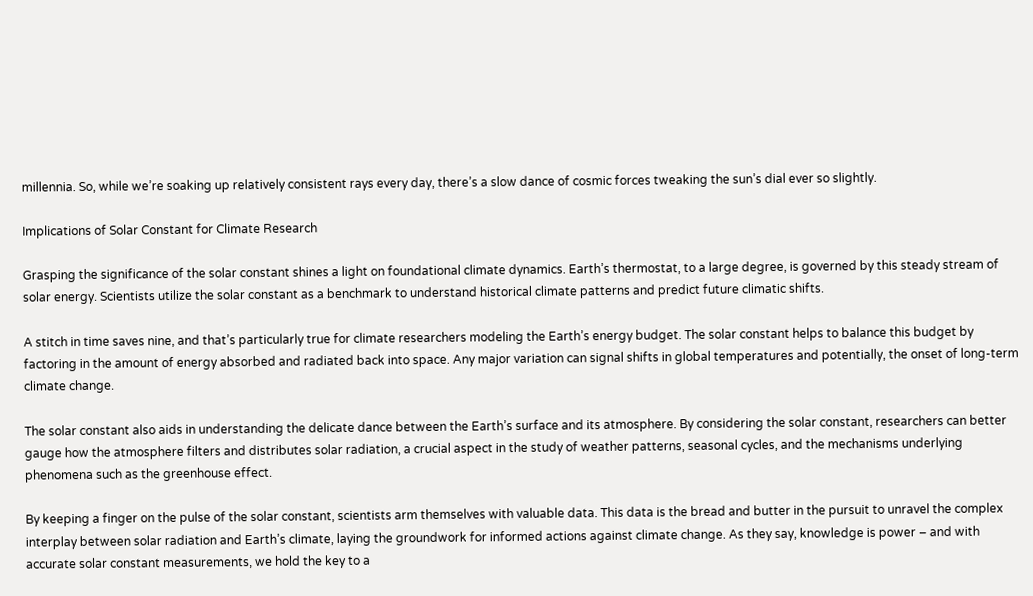millennia. So, while we’re soaking up relatively consistent rays every day, there’s a slow dance of cosmic forces tweaking the sun’s dial ever so slightly.

Implications of Solar Constant for Climate Research

Grasping the significance of the solar constant shines a light on foundational climate dynamics. Earth’s thermostat, to a large degree, is governed by this steady stream of solar energy. Scientists utilize the solar constant as a benchmark to understand historical climate patterns and predict future climatic shifts.

A stitch in time saves nine, and that’s particularly true for climate researchers modeling the Earth’s energy budget. The solar constant helps to balance this budget by factoring in the amount of energy absorbed and radiated back into space. Any major variation can signal shifts in global temperatures and potentially, the onset of long-term climate change.

The solar constant also aids in understanding the delicate dance between the Earth’s surface and its atmosphere. By considering the solar constant, researchers can better gauge how the atmosphere filters and distributes solar radiation, a crucial aspect in the study of weather patterns, seasonal cycles, and the mechanisms underlying phenomena such as the greenhouse effect.

By keeping a finger on the pulse of the solar constant, scientists arm themselves with valuable data. This data is the bread and butter in the pursuit to unravel the complex interplay between solar radiation and Earth’s climate, laying the groundwork for informed actions against climate change. As they say, knowledge is power – and with accurate solar constant measurements, we hold the key to a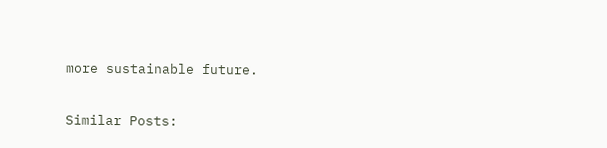more sustainable future.

Similar Posts: